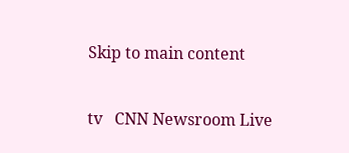Skip to main content

tv   CNN Newsroom Live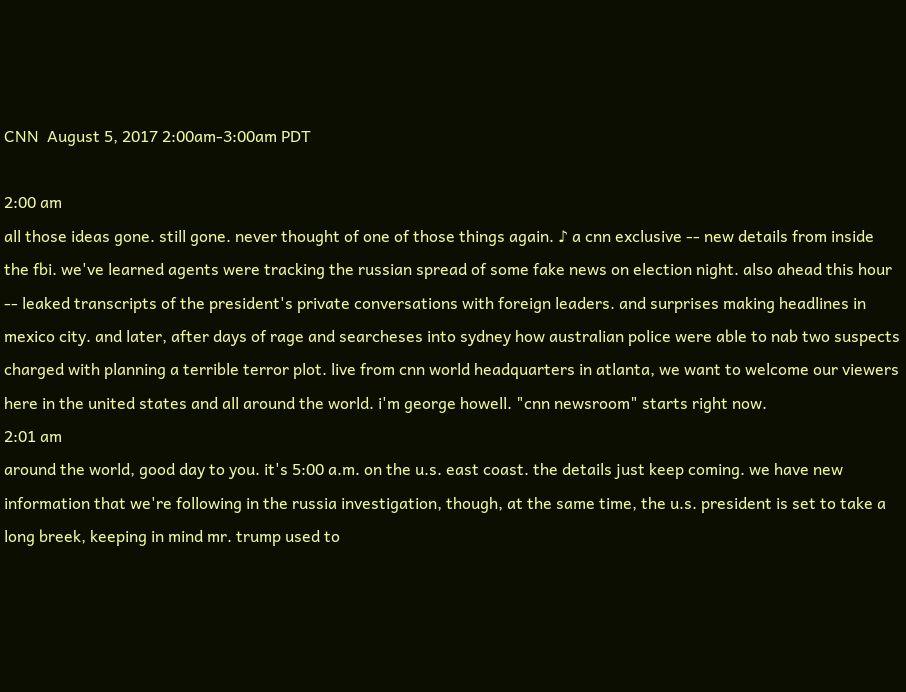CNN  August 5, 2017 2:00am-3:00am PDT

2:00 am
all those ideas gone. still gone. never thought of one of those things again. ♪ a cnn exclusive -- new details from inside the fbi. we've learned agents were tracking the russian spread of some fake news on election night. also ahead this hour -- leaked transcripts of the president's private conversations with foreign leaders. and surprises making headlines in mexico city. and later, after days of rage and searcheses into sydney how australian police were able to nab two suspects charged with planning a terrible terror plot. live from cnn world headquarters in atlanta, we want to welcome our viewers here in the united states and all around the world. i'm george howell. "cnn newsroom" starts right now.
2:01 am
around the world, good day to you. it's 5:00 a.m. on the u.s. east coast. the details just keep coming. we have new information that we're following in the russia investigation, though, at the same time, the u.s. president is set to take a long breek, keeping in mind mr. trump used to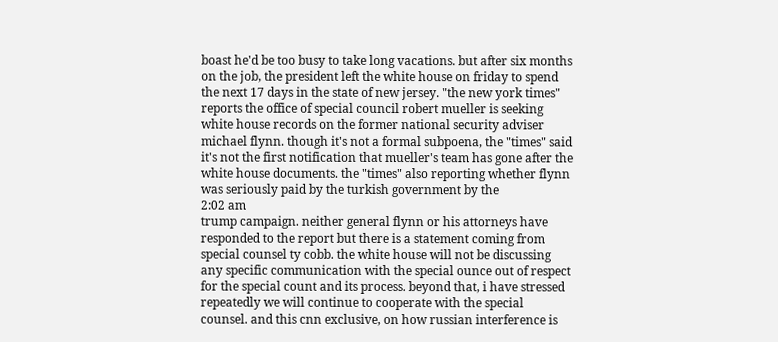boast he'd be too busy to take long vacations. but after six months on the job, the president left the white house on friday to spend the next 17 days in the state of new jersey. "the new york times" reports the office of special council robert mueller is seeking white house records on the former national security adviser michael flynn. though it's not a formal subpoena, the "times" said it's not the first notification that mueller's team has gone after the white house documents. the "times" also reporting whether flynn was seriously paid by the turkish government by the
2:02 am
trump campaign. neither general flynn or his attorneys have responded to the report but there is a statement coming from special counsel ty cobb. the white house will not be discussing any specific communication with the special ounce out of respect for the special count and its process. beyond that, i have stressed repeatedly we will continue to cooperate with the special counsel. and this cnn exclusive, on how russian interference is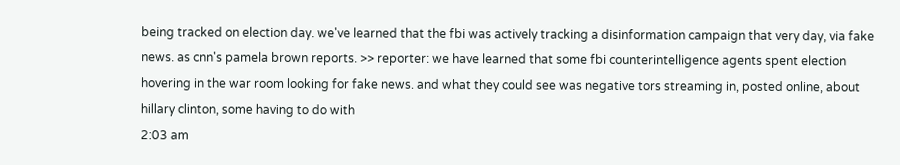being tracked on election day. we've learned that the fbi was actively tracking a disinformation campaign that very day, via fake news. as cnn's pamela brown reports. >> reporter: we have learned that some fbi counterintelligence agents spent election hovering in the war room looking for fake news. and what they could see was negative tors streaming in, posted online, about hillary clinton, some having to do with
2:03 am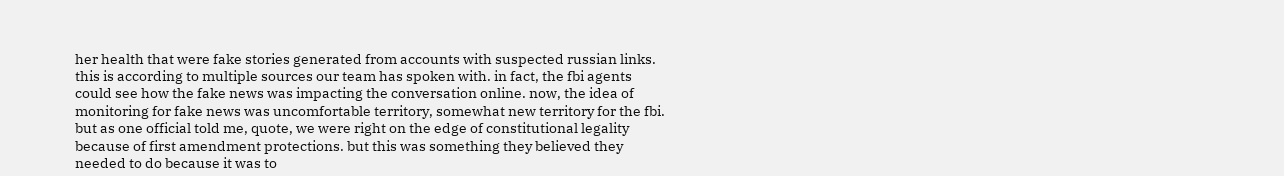her health that were fake stories generated from accounts with suspected russian links. this is according to multiple sources our team has spoken with. in fact, the fbi agents could see how the fake news was impacting the conversation online. now, the idea of monitoring for fake news was uncomfortable territory, somewhat new territory for the fbi. but as one official told me, quote, we were right on the edge of constitutional legality because of first amendment protections. but this was something they believed they needed to do because it was to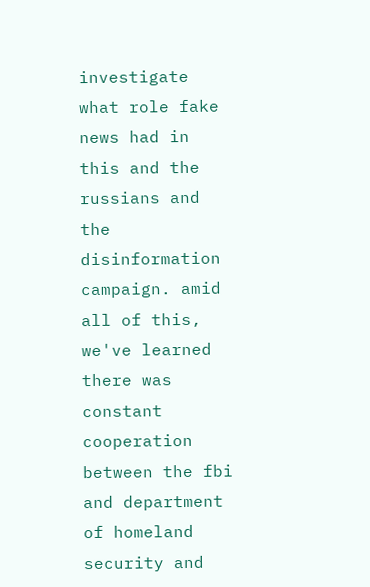investigate what role fake news had in this and the russians and the disinformation campaign. amid all of this, we've learned there was constant cooperation between the fbi and department of homeland security and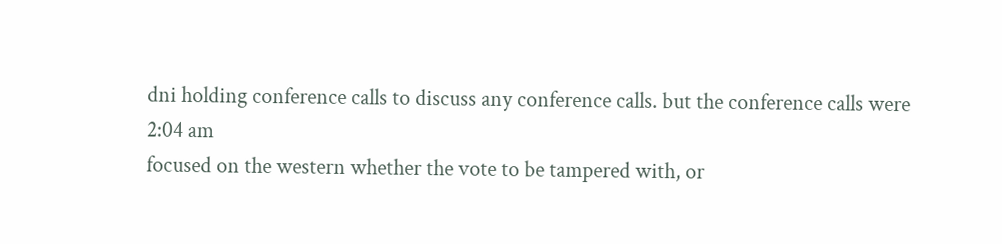dni holding conference calls to discuss any conference calls. but the conference calls were
2:04 am
focused on the western whether the vote to be tampered with, or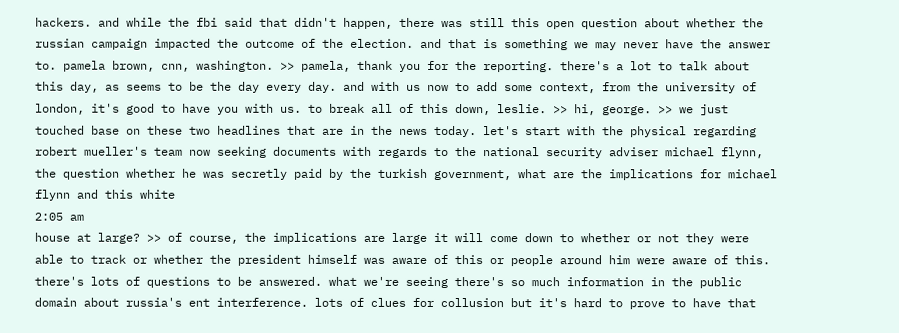hackers. and while the fbi said that didn't happen, there was still this open question about whether the russian campaign impacted the outcome of the election. and that is something we may never have the answer to. pamela brown, cnn, washington. >> pamela, thank you for the reporting. there's a lot to talk about this day, as seems to be the day every day. and with us now to add some context, from the university of london, it's good to have you with us. to break all of this down, leslie. >> hi, george. >> we just touched base on these two headlines that are in the news today. let's start with the physical regarding robert mueller's team now seeking documents with regards to the national security adviser michael flynn, the question whether he was secretly paid by the turkish government, what are the implications for michael flynn and this white
2:05 am
house at large? >> of course, the implications are large it will come down to whether or not they were able to track or whether the president himself was aware of this or people around him were aware of this. there's lots of questions to be answered. what we're seeing there's so much information in the public domain about russia's ent interference. lots of clues for collusion but it's hard to prove to have that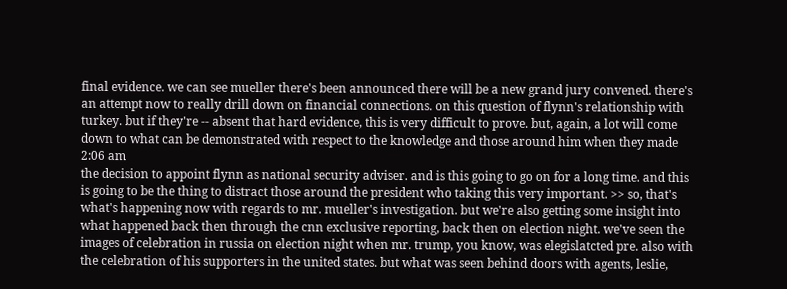final evidence. we can see mueller there's been announced there will be a new grand jury convened. there's an attempt now to really drill down on financial connections. on this question of flynn's relationship with turkey. but if they're -- absent that hard evidence, this is very difficult to prove. but, again, a lot will come down to what can be demonstrated with respect to the knowledge and those around him when they made
2:06 am
the decision to appoint flynn as national security adviser. and is this going to go on for a long time. and this is going to be the thing to distract those around the president who taking this very important. >> so, that's what's happening now with regards to mr. mueller's investigation. but we're also getting some insight into what happened back then through the cnn exclusive reporting, back then on election night. we've seen the images of celebration in russia on election night when mr. trump, you know, was elegislatcted pre. also with the celebration of his supporters in the united states. but what was seen behind doors with agents, leslie,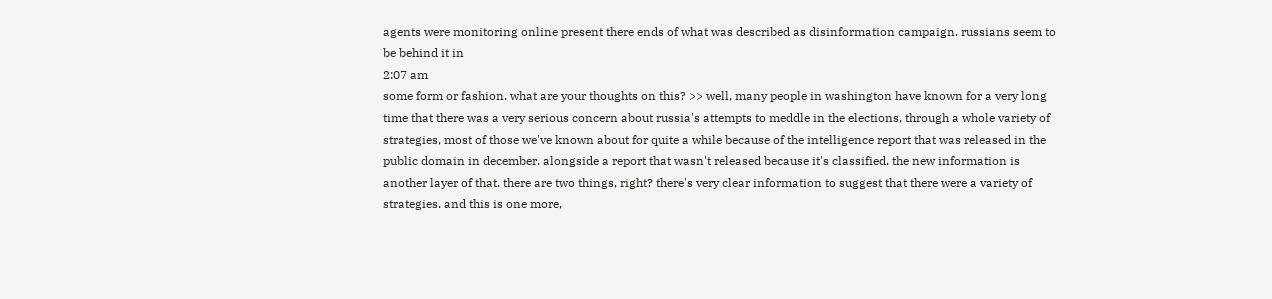agents were monitoring online present there ends of what was described as disinformation campaign. russians seem to be behind it in
2:07 am
some form or fashion. what are your thoughts on this? >> well, many people in washington have known for a very long time that there was a very serious concern about russia's attempts to meddle in the elections, through a whole variety of strategies, most of those we've known about for quite a while because of the intelligence report that was released in the public domain in december. alongside a report that wasn't released because it's classified. the new information is another layer of that. there are two things, right? there's very clear information to suggest that there were a variety of strategies. and this is one more,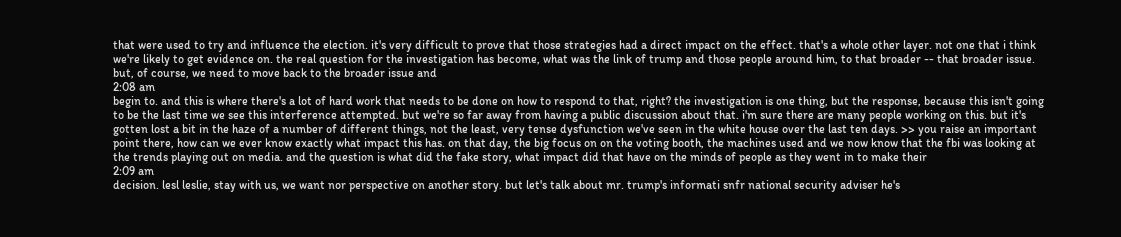that were used to try and influence the election. it's very difficult to prove that those strategies had a direct impact on the effect. that's a whole other layer. not one that i think we're likely to get evidence on. the real question for the investigation has become, what was the link of trump and those people around him, to that broader -- that broader issue. but, of course, we need to move back to the broader issue and
2:08 am
begin to. and this is where there's a lot of hard work that needs to be done on how to respond to that, right? the investigation is one thing, but the response, because this isn't going to be the last time we see this interference attempted. but we're so far away from having a public discussion about that. i'm sure there are many people working on this. but it's gotten lost a bit in the haze of a number of different things, not the least, very tense dysfunction we've seen in the white house over the last ten days. >> you raise an important point there, how can we ever know exactly what impact this has. on that day, the big focus on on the voting booth, the machines used and we now know that the fbi was looking at the trends playing out on media. and the question is what did the fake story, what impact did that have on the minds of people as they went in to make their
2:09 am
decision. lesl leslie, stay with us, we want nor perspective on another story. but let's talk about mr. trump's informati snfr national security adviser he's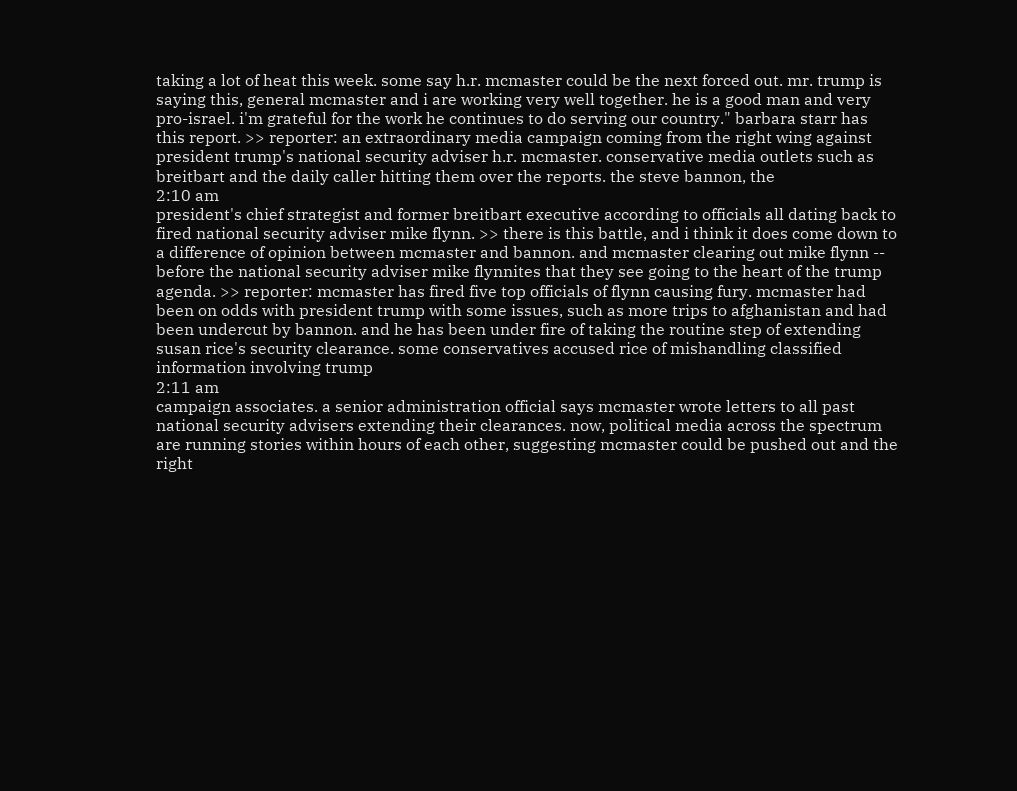taking a lot of heat this week. some say h.r. mcmaster could be the next forced out. mr. trump is saying this, general mcmaster and i are working very well together. he is a good man and very pro-israel. i'm grateful for the work he continues to do serving our country." barbara starr has this report. >> reporter: an extraordinary media campaign coming from the right wing against president trump's national security adviser h.r. mcmaster. conservative media outlets such as breitbart and the daily caller hitting them over the reports. the steve bannon, the
2:10 am
president's chief strategist and former breitbart executive according to officials all dating back to fired national security adviser mike flynn. >> there is this battle, and i think it does come down to a difference of opinion between mcmaster and bannon. and mcmaster clearing out mike flynn -- before the national security adviser mike flynnites that they see going to the heart of the trump agenda. >> reporter: mcmaster has fired five top officials of flynn causing fury. mcmaster had been on odds with president trump with some issues, such as more trips to afghanistan and had been undercut by bannon. and he has been under fire of taking the routine step of extending susan rice's security clearance. some conservatives accused rice of mishandling classified information involving trump
2:11 am
campaign associates. a senior administration official says mcmaster wrote letters to all past national security advisers extending their clearances. now, political media across the spectrum are running stories within hours of each other, suggesting mcmaster could be pushed out and the right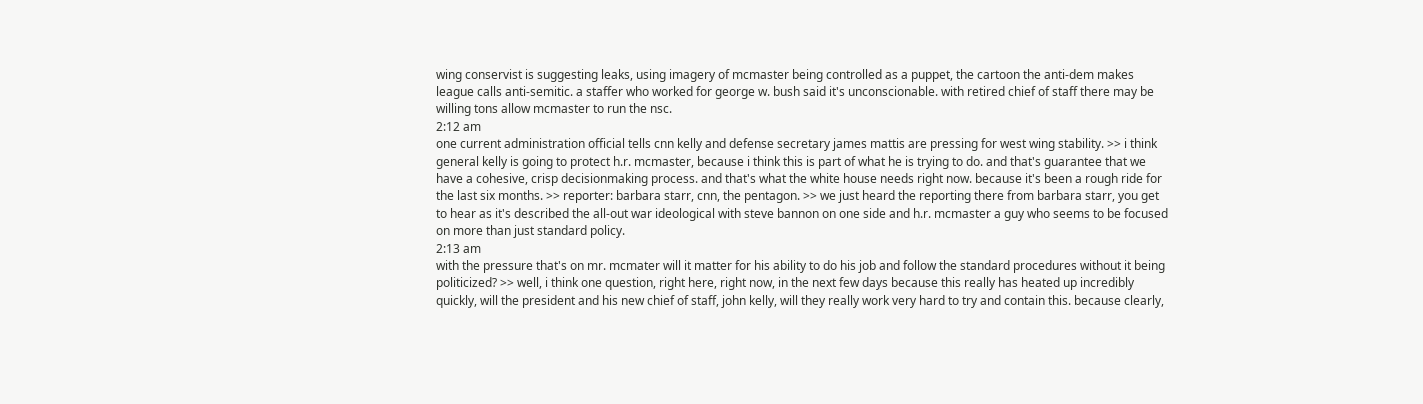wing conservist is suggesting leaks, using imagery of mcmaster being controlled as a puppet, the cartoon the anti-dem makes league calls anti-semitic. a staffer who worked for george w. bush said it's unconscionable. with retired chief of staff there may be willing tons allow mcmaster to run the nsc.
2:12 am
one current administration official tells cnn kelly and defense secretary james mattis are pressing for west wing stability. >> i think general kelly is going to protect h.r. mcmaster, because i think this is part of what he is trying to do. and that's guarantee that we have a cohesive, crisp decisionmaking process. and that's what the white house needs right now. because it's been a rough ride for the last six months. >> reporter: barbara starr, cnn, the pentagon. >> we just heard the reporting there from barbara starr, you get to hear as it's described the all-out war ideological with steve bannon on one side and h.r. mcmaster a guy who seems to be focused on more than just standard policy.
2:13 am
with the pressure that's on mr. mcmater will it matter for his ability to do his job and follow the standard procedures without it being politicized? >> well, i think one question, right here, right now, in the next few days because this really has heated up incredibly quickly, will the president and his new chief of staff, john kelly, will they really work very hard to try and contain this. because clearly,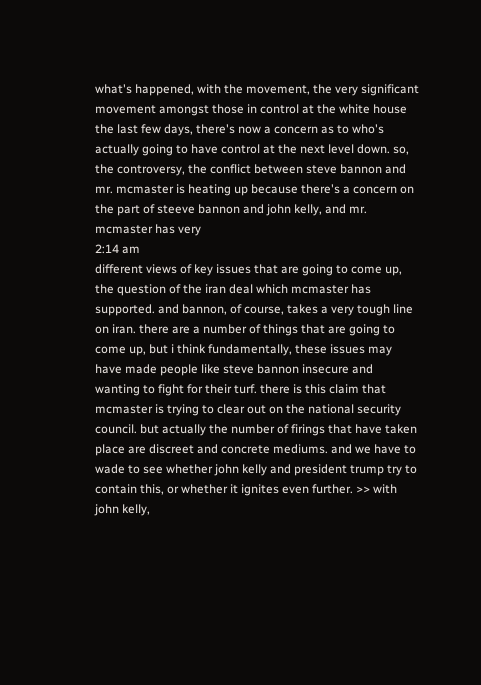what's happened, with the movement, the very significant movement amongst those in control at the white house the last few days, there's now a concern as to who's actually going to have control at the next level down. so, the controversy, the conflict between steve bannon and mr. mcmaster is heating up because there's a concern on the part of steeve bannon and john kelly, and mr. mcmaster has very
2:14 am
different views of key issues that are going to come up, the question of the iran deal which mcmaster has supported. and bannon, of course, takes a very tough line on iran. there are a number of things that are going to come up, but i think fundamentally, these issues may have made people like steve bannon insecure and wanting to fight for their turf. there is this claim that mcmaster is trying to clear out on the national security council. but actually the number of firings that have taken place are discreet and concrete mediums. and we have to wade to see whether john kelly and president trump try to contain this, or whether it ignites even further. >> with john kelly,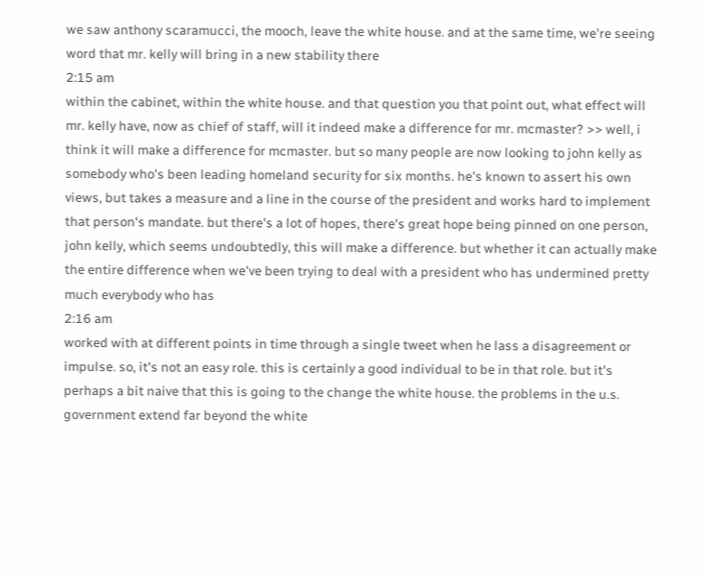we saw anthony scaramucci, the mooch, leave the white house. and at the same time, we're seeing word that mr. kelly will bring in a new stability there
2:15 am
within the cabinet, within the white house. and that question you that point out, what effect will mr. kelly have, now as chief of staff, will it indeed make a difference for mr. mcmaster? >> well, i think it will make a difference for mcmaster. but so many people are now looking to john kelly as somebody who's been leading homeland security for six months. he's known to assert his own views, but takes a measure and a line in the course of the president and works hard to implement that person's mandate. but there's a lot of hopes, there's great hope being pinned on one person, john kelly, which seems undoubtedly, this will make a difference. but whether it can actually make the entire difference when we've been trying to deal with a president who has undermined pretty much everybody who has
2:16 am
worked with at different points in time through a single tweet when he lass a disagreement or impulse. so, it's not an easy role. this is certainly a good individual to be in that role. but it's perhaps a bit naive that this is going to the change the white house. the problems in the u.s. government extend far beyond the white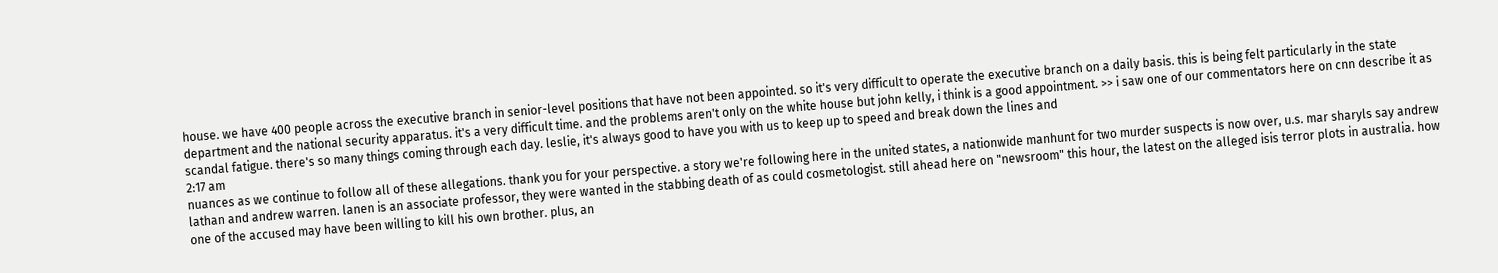house. we have 400 people across the executive branch in senior-level positions that have not been appointed. so it's very difficult to operate the executive branch on a daily basis. this is being felt particularly in the state department and the national security apparatus. it's a very difficult time. and the problems aren't only on the white house but john kelly, i think is a good appointment. >> i saw one of our commentators here on cnn describe it as scandal fatigue. there's so many things coming through each day. leslie, it's always good to have you with us to keep up to speed and break down the lines and
2:17 am
nuances as we continue to follow all of these allegations. thank you for your perspective. a story we're following here in the united states, a nationwide manhunt for two murder suspects is now over, u.s. mar sharyls say andrew lathan and andrew warren. lanen is an associate professor, they were wanted in the stabbing death of as could cosmetologist. still ahead here on "newsroom" this hour, the latest on the alleged isis terror plots in australia. how one of the accused may have been willing to kill his own brother. plus, an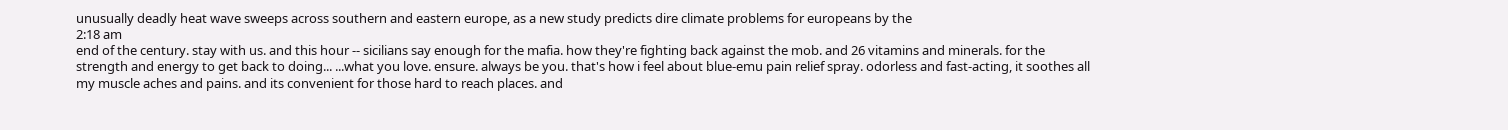unusually deadly heat wave sweeps across southern and eastern europe, as a new study predicts dire climate problems for europeans by the
2:18 am
end of the century. stay with us. and this hour -- sicilians say enough for the mafia. how they're fighting back against the mob. and 26 vitamins and minerals. for the strength and energy to get back to doing... ...what you love. ensure. always be you. that's how i feel about blue-emu pain relief spray. odorless and fast-acting, it soothes all my muscle aches and pains. and its convenient for those hard to reach places. and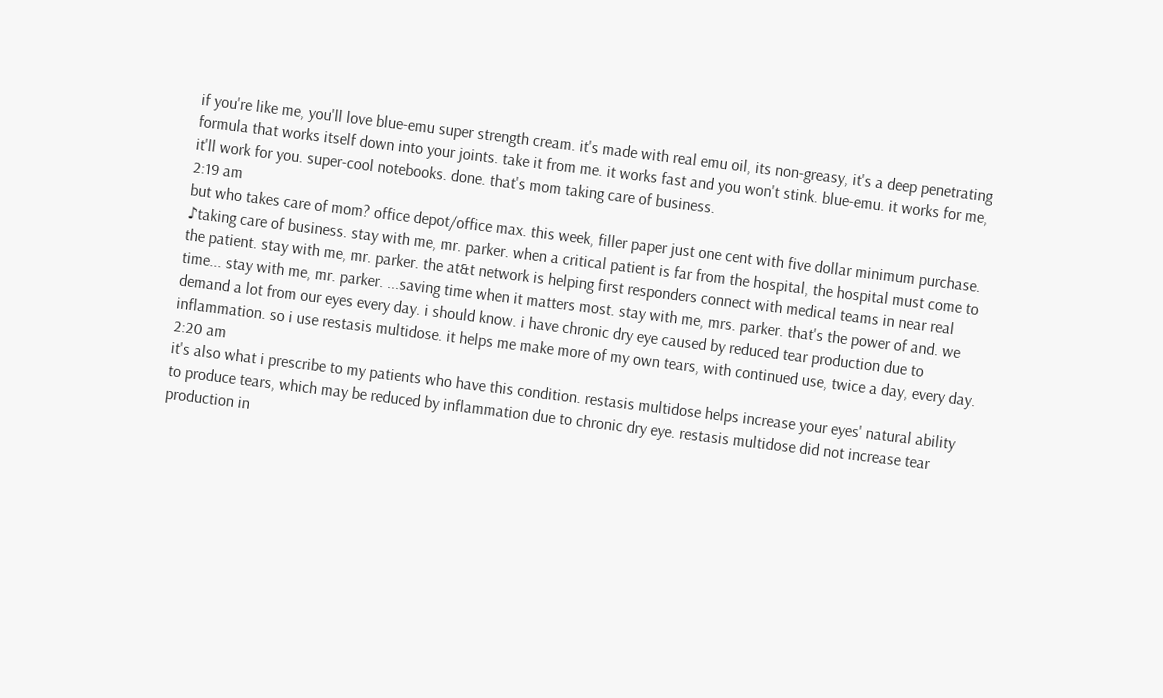if you're like me, you'll love blue-emu super strength cream. it's made with real emu oil, its non-greasy, it's a deep penetrating formula that works itself down into your joints. take it from me. it works fast and you won't stink. blue-emu. it works for me, it'll work for you. super-cool notebooks. done. that's mom taking care of business.
2:19 am
but who takes care of mom? office depot/office max. this week, filler paper just one cent with five dollar minimum purchase. ♪taking care of business. stay with me, mr. parker. when a critical patient is far from the hospital, the hospital must come to the patient. stay with me, mr. parker. the at&t network is helping first responders connect with medical teams in near real time... stay with me, mr. parker. ...saving time when it matters most. stay with me, mrs. parker. that's the power of and. we demand a lot from our eyes every day. i should know. i have chronic dry eye caused by reduced tear production due to inflammation. so i use restasis multidose. it helps me make more of my own tears, with continued use, twice a day, every day.
2:20 am
it's also what i prescribe to my patients who have this condition. restasis multidose helps increase your eyes' natural ability to produce tears, which may be reduced by inflammation due to chronic dry eye. restasis multidose did not increase tear production in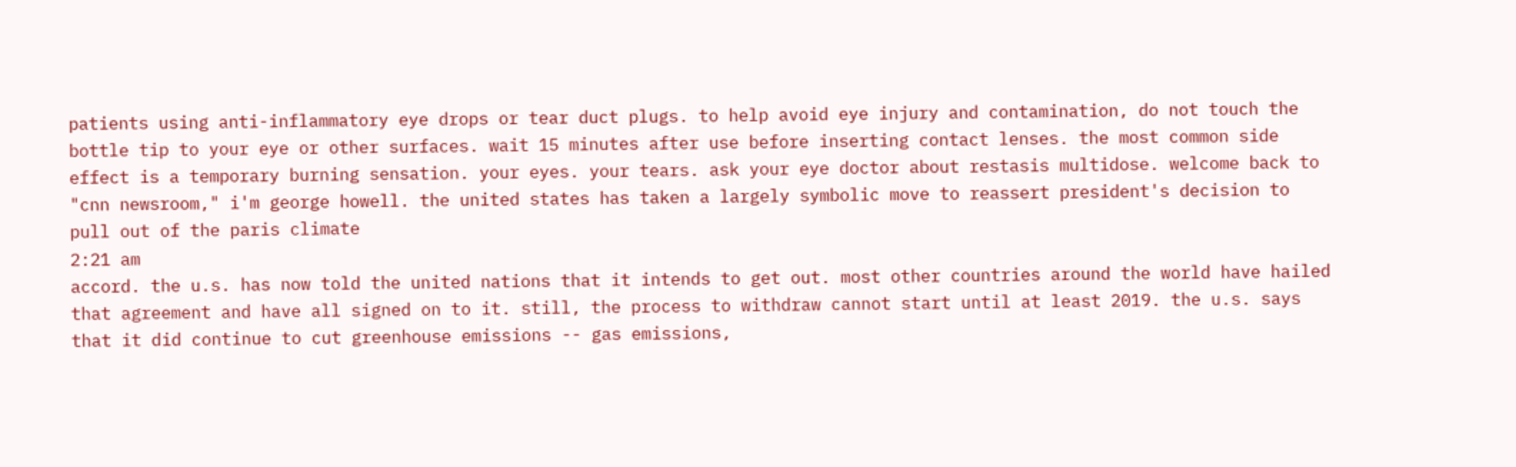patients using anti-inflammatory eye drops or tear duct plugs. to help avoid eye injury and contamination, do not touch the bottle tip to your eye or other surfaces. wait 15 minutes after use before inserting contact lenses. the most common side effect is a temporary burning sensation. your eyes. your tears. ask your eye doctor about restasis multidose. welcome back to "cnn newsroom," i'm george howell. the united states has taken a largely symbolic move to reassert president's decision to pull out of the paris climate
2:21 am
accord. the u.s. has now told the united nations that it intends to get out. most other countries around the world have hailed that agreement and have all signed on to it. still, the process to withdraw cannot start until at least 2019. the u.s. says that it did continue to cut greenhouse emissions -- gas emissions,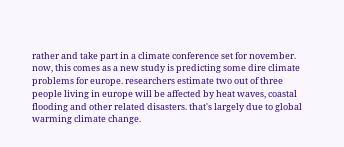rather and take part in a climate conference set for november. now, this comes as a new study is predicting some dire climate problems for europe. researchers estimate two out of three people living in europe will be affected by heat waves, coastal flooding and other related disasters. that's largely due to global warming climate change.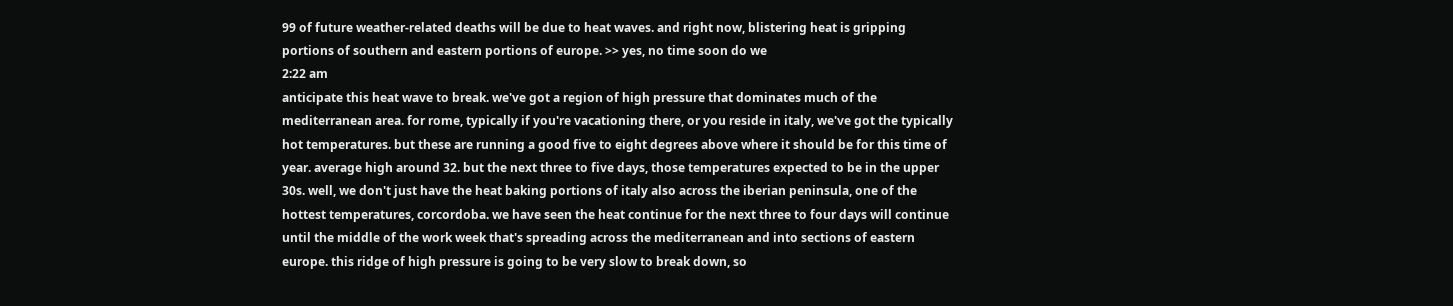99 of future weather-related deaths will be due to heat waves. and right now, blistering heat is gripping portions of southern and eastern portions of europe. >> yes, no time soon do we
2:22 am
anticipate this heat wave to break. we've got a region of high pressure that dominates much of the mediterranean area. for rome, typically if you're vacationing there, or you reside in italy, we've got the typically hot temperatures. but these are running a good five to eight degrees above where it should be for this time of year. average high around 32. but the next three to five days, those temperatures expected to be in the upper 30s. well, we don't just have the heat baking portions of italy also across the iberian peninsula, one of the hottest temperatures, corcordoba. we have seen the heat continue for the next three to four days will continue until the middle of the work week that's spreading across the mediterranean and into sections of eastern europe. this ridge of high pressure is going to be very slow to break down, so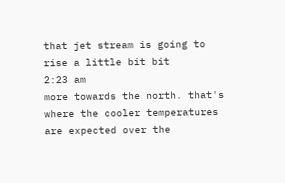that jet stream is going to rise a little bit bit
2:23 am
more towards the north. that's where the cooler temperatures are expected over the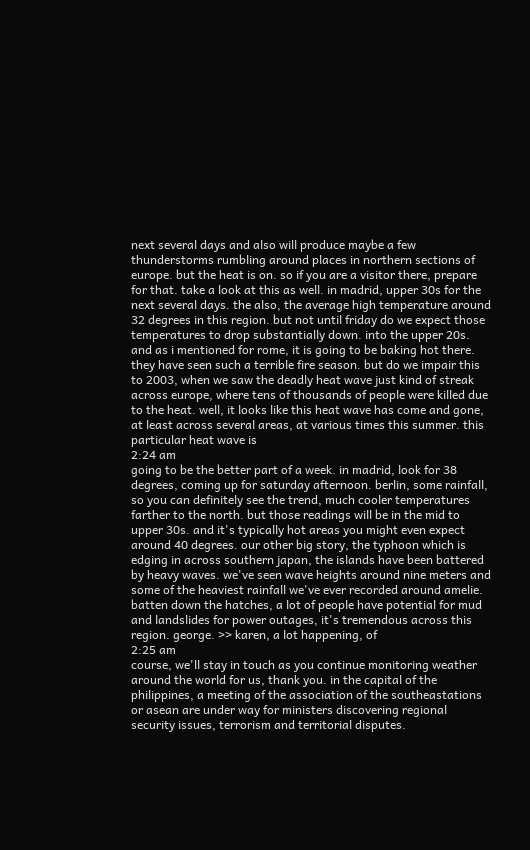next several days and also will produce maybe a few thunderstorms rumbling around places in northern sections of europe. but the heat is on. so if you are a visitor there, prepare for that. take a look at this as well. in madrid, upper 30s for the next several days. the also, the average high temperature around 32 degrees in this region. but not until friday do we expect those temperatures to drop substantially down. into the upper 20s. and as i mentioned for rome, it is going to be baking hot there. they have seen such a terrible fire season. but do we impair this to 2003, when we saw the deadly heat wave just kind of streak across europe, where tens of thousands of people were killed due to the heat. well, it looks like this heat wave has come and gone, at least across several areas, at various times this summer. this particular heat wave is
2:24 am
going to be the better part of a week. in madrid, look for 38 degrees, coming up for saturday afternoon. berlin, some rainfall, so you can definitely see the trend, much cooler temperatures farther to the north. but those readings will be in the mid to upper 30s. and it's typically hot areas you might even expect around 40 degrees. our other big story, the typhoon which is edging in across southern japan, the islands have been battered by heavy waves. we've seen wave heights around nine meters and some of the heaviest rainfall we've ever recorded around amelie. batten down the hatches, a lot of people have potential for mud and landslides for power outages, it's tremendous across this region. george. >> karen, a lot happening, of
2:25 am
course, we'll stay in touch as you continue monitoring weather around the world for us, thank you. in the capital of the philippines, a meeting of the association of the southeastations or asean are under way for ministers discovering regional security issues, terrorism and territorial disputes.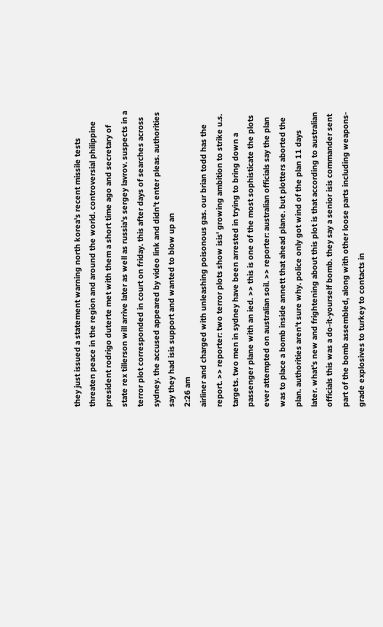they just issued a statement warning north korea's recent missile tests threaten peace in the region and around the world. controversial philippine president rodrigo duterte met with them a short time ago and secretary of state rex tillerson will arrive later as well as russia's sergey lavrov. suspects in a terror plot corresponded in court on friday. this after days of searches across sydney. the accused appeared by video link and didn't enter pleas. authorities say they had isis support and wanted to blow up an
2:26 am
airliner and charged with unleashing poisonous gas. our brian todd has the report. >> reporter: two terror plots show isis' growing ambition to strike u.s. targets. two men in sydney have been arrested in trying to bring down a passenger plane with an ied. >> this is one of the most sophisticate the plots ever attempted on australian soil. >> reporter: australian officials say the plan was to place a bomb inside annett that ahead plane. but plotters aborted the plan. authorities aren't sure why. police only got wind of the plan 11 days later. what's new and frightening about this plot is that according to australian officials this was a do-it-yourself bomb. they say a senior isis commander sent part of the bomb assembled, along with other loose parts including weapons-grade explosives to turkey to contacts in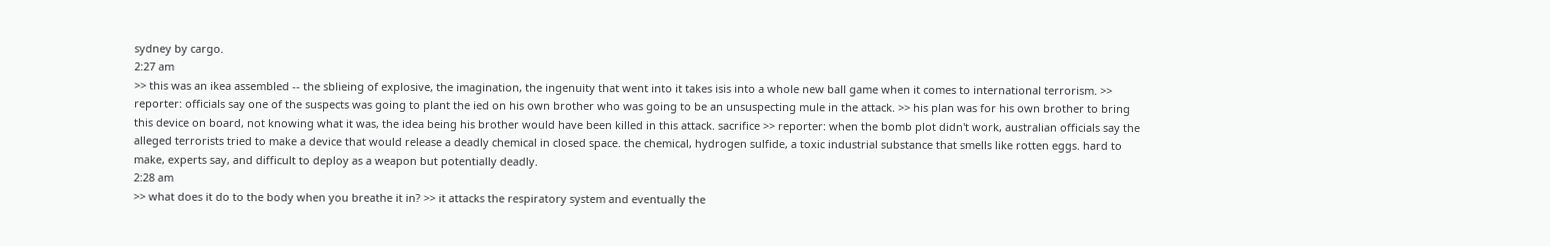sydney by cargo.
2:27 am
>> this was an ikea assembled -- the sblieing of explosive, the imagination, the ingenuity that went into it takes isis into a whole new ball game when it comes to international terrorism. >> reporter: officials say one of the suspects was going to plant the ied on his own brother who was going to be an unsuspecting mule in the attack. >> his plan was for his own brother to bring this device on board, not knowing what it was, the idea being his brother would have been killed in this attack. sacrifice >> reporter: when the bomb plot didn't work, australian officials say the alleged terrorists tried to make a device that would release a deadly chemical in closed space. the chemical, hydrogen sulfide, a toxic industrial substance that smells like rotten eggs. hard to make, experts say, and difficult to deploy as a weapon but potentially deadly.
2:28 am
>> what does it do to the body when you breathe it in? >> it attacks the respiratory system and eventually the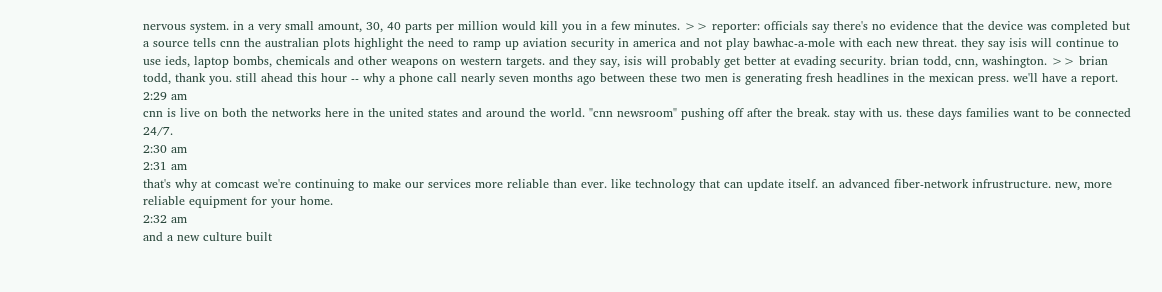nervous system. in a very small amount, 30, 40 parts per million would kill you in a few minutes. >> reporter: officials say there's no evidence that the device was completed but a source tells cnn the australian plots highlight the need to ramp up aviation security in america and not play bawhac-a-mole with each new threat. they say isis will continue to use ieds, laptop bombs, chemicals and other weapons on western targets. and they say, isis will probably get better at evading security. brian todd, cnn, washington. >> brian todd, thank you. still ahead this hour -- why a phone call nearly seven months ago between these two men is generating fresh headlines in the mexican press. we'll have a report.
2:29 am
cnn is live on both the networks here in the united states and around the world. "cnn newsroom" pushing off after the break. stay with us. these days families want to be connected 24/7.
2:30 am
2:31 am
that's why at comcast we're continuing to make our services more reliable than ever. like technology that can update itself. an advanced fiber-network infrustructure. new, more reliable equipment for your home.
2:32 am
and a new culture built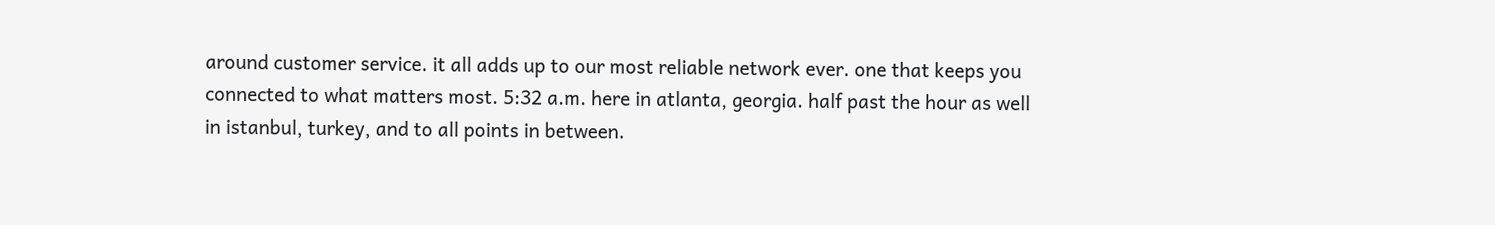around customer service. it all adds up to our most reliable network ever. one that keeps you connected to what matters most. 5:32 a.m. here in atlanta, georgia. half past the hour as well in istanbul, turkey, and to all points in between.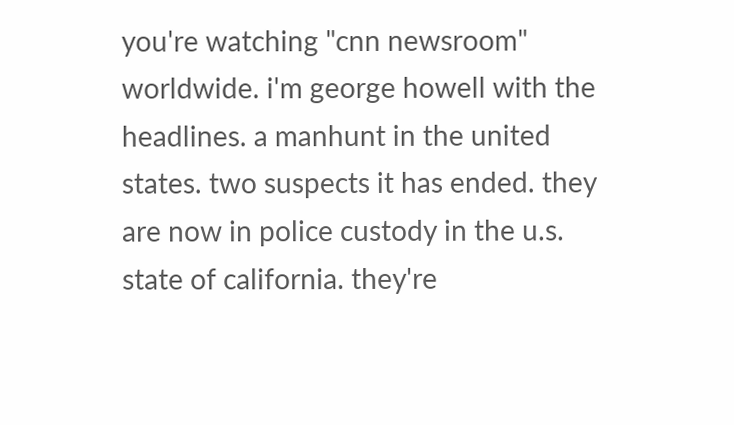you're watching "cnn newsroom" worldwide. i'm george howell with the headlines. a manhunt in the united states. two suspects it has ended. they are now in police custody in the u.s. state of california. they're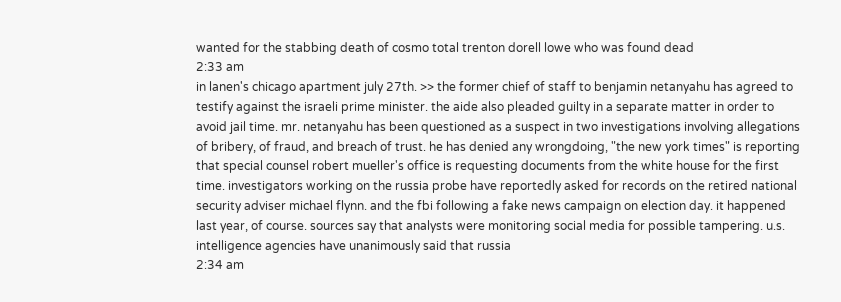wanted for the stabbing death of cosmo total trenton dorell lowe who was found dead
2:33 am
in lanen's chicago apartment july 27th. >> the former chief of staff to benjamin netanyahu has agreed to testify against the israeli prime minister. the aide also pleaded guilty in a separate matter in order to avoid jail time. mr. netanyahu has been questioned as a suspect in two investigations involving allegations of bribery, of fraud, and breach of trust. he has denied any wrongdoing, "the new york times" is reporting that special counsel robert mueller's office is requesting documents from the white house for the first time. investigators working on the russia probe have reportedly asked for records on the retired national security adviser michael flynn. and the fbi following a fake news campaign on election day. it happened last year, of course. sources say that analysts were monitoring social media for possible tampering. u.s. intelligence agencies have unanimously said that russia
2:34 am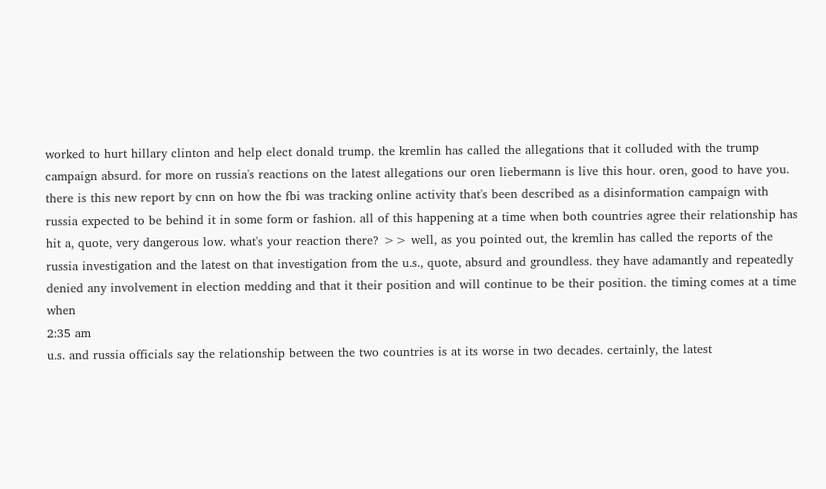worked to hurt hillary clinton and help elect donald trump. the kremlin has called the allegations that it colluded with the trump campaign absurd. for more on russia's reactions on the latest allegations our oren liebermann is live this hour. oren, good to have you. there is this new report by cnn on how the fbi was tracking online activity that's been described as a disinformation campaign with russia expected to be behind it in some form or fashion. all of this happening at a time when both countries agree their relationship has hit a, quote, very dangerous low. what's your reaction there? >> well, as you pointed out, the kremlin has called the reports of the russia investigation and the latest on that investigation from the u.s., quote, absurd and groundless. they have adamantly and repeatedly denied any involvement in election medding and that it their position and will continue to be their position. the timing comes at a time when
2:35 am
u.s. and russia officials say the relationship between the two countries is at its worse in two decades. certainly, the latest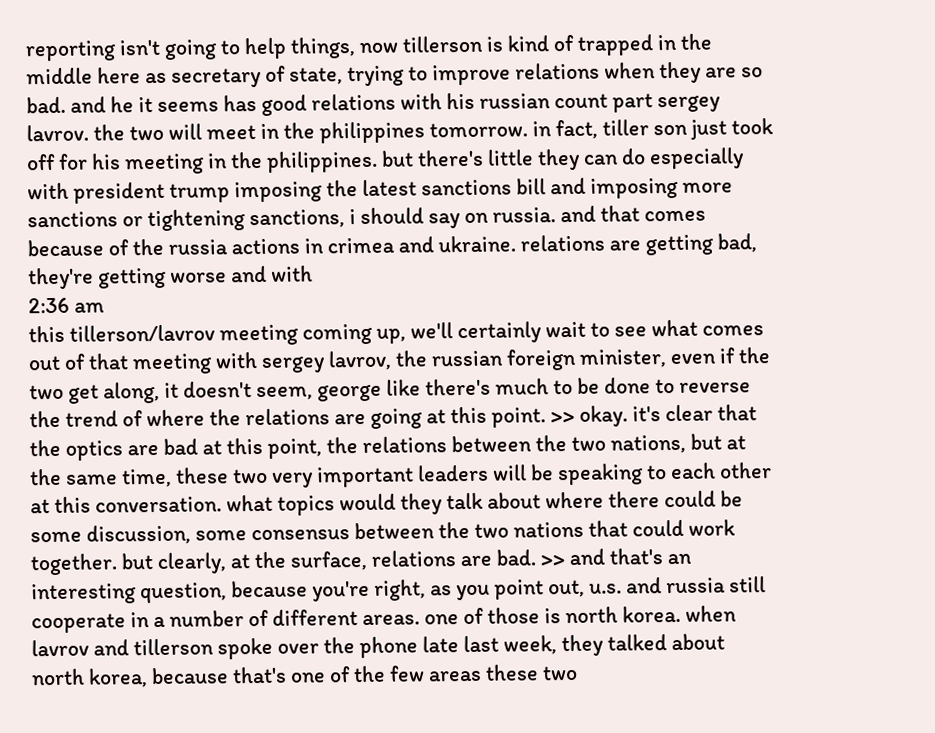reporting isn't going to help things, now tillerson is kind of trapped in the middle here as secretary of state, trying to improve relations when they are so bad. and he it seems has good relations with his russian count part sergey lavrov. the two will meet in the philippines tomorrow. in fact, tiller son just took off for his meeting in the philippines. but there's little they can do especially with president trump imposing the latest sanctions bill and imposing more sanctions or tightening sanctions, i should say on russia. and that comes because of the russia actions in crimea and ukraine. relations are getting bad, they're getting worse and with
2:36 am
this tillerson/lavrov meeting coming up, we'll certainly wait to see what comes out of that meeting with sergey lavrov, the russian foreign minister, even if the two get along, it doesn't seem, george like there's much to be done to reverse the trend of where the relations are going at this point. >> okay. it's clear that the optics are bad at this point, the relations between the two nations, but at the same time, these two very important leaders will be speaking to each other at this conversation. what topics would they talk about where there could be some discussion, some consensus between the two nations that could work together. but clearly, at the surface, relations are bad. >> and that's an interesting question, because you're right, as you point out, u.s. and russia still cooperate in a number of different areas. one of those is north korea. when lavrov and tillerson spoke over the phone late last week, they talked about north korea, because that's one of the few areas these two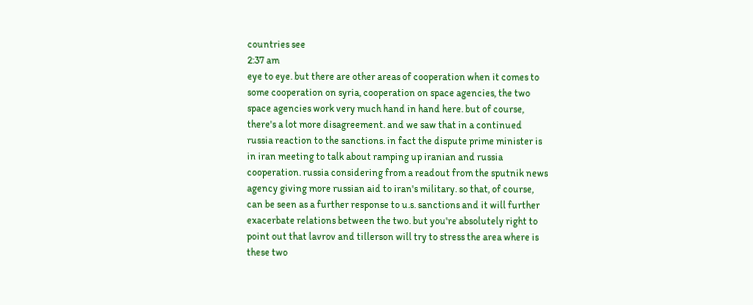countries see
2:37 am
eye to eye. but there are other areas of cooperation when it comes to some cooperation on syria, cooperation on space agencies, the two space agencies work very much hand in hand here. but of course, there's a lot more disagreement. and we saw that in a continued russia reaction to the sanctions. in fact the dispute prime minister is in iran meeting to talk about ramping up iranian and russia cooperation. russia considering from a readout from the sputnik news agency giving more russian aid to iran's military. so that, of course, can be seen as a further response to u.s. sanctions and it will further exacerbate relations between the two. but you're absolutely right to point out that lavrov and tillerson will try to stress the area where is these two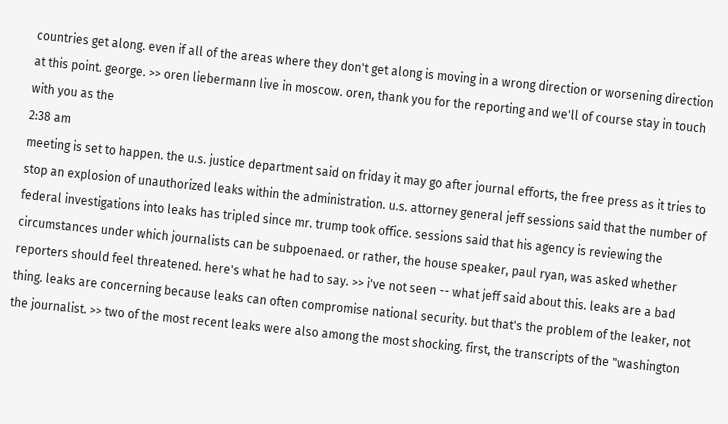countries get along. even if all of the areas where they don't get along is moving in a wrong direction or worsening direction at this point. george. >> oren liebermann live in moscow. oren, thank you for the reporting and we'll of course stay in touch with you as the
2:38 am
meeting is set to happen. the u.s. justice department said on friday it may go after journal efforts, the free press as it tries to stop an explosion of unauthorized leaks within the administration. u.s. attorney general jeff sessions said that the number of federal investigations into leaks has tripled since mr. trump took office. sessions said that his agency is reviewing the circumstances under which journalists can be subpoenaed. or rather, the house speaker, paul ryan, was asked whether reporters should feel threatened. here's what he had to say. >> i've not seen -- what jeff said about this. leaks are a bad thing. leaks are concerning because leaks can often compromise national security. but that's the problem of the leaker, not the journalist. >> two of the most recent leaks were also among the most shocking. first, the transcripts of the "washington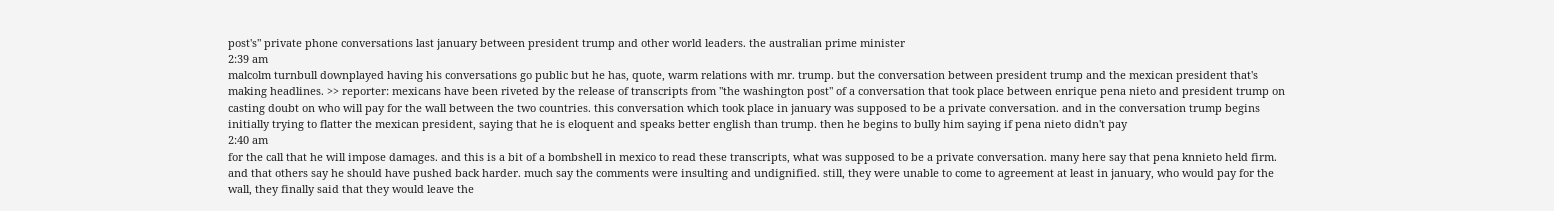post's" private phone conversations last january between president trump and other world leaders. the australian prime minister
2:39 am
malcolm turnbull downplayed having his conversations go public but he has, quote, warm relations with mr. trump. but the conversation between president trump and the mexican president that's making headlines. >> reporter: mexicans have been riveted by the release of transcripts from "the washington post" of a conversation that took place between enrique pena nieto and president trump on casting doubt on who will pay for the wall between the two countries. this conversation which took place in january was supposed to be a private conversation. and in the conversation trump begins initially trying to flatter the mexican president, saying that he is eloquent and speaks better english than trump. then he begins to bully him saying if pena nieto didn't pay
2:40 am
for the call that he will impose damages. and this is a bit of a bombshell in mexico to read these transcripts, what was supposed to be a private conversation. many here say that pena knnieto held firm. and that others say he should have pushed back harder. much say the comments were insulting and undignified. still, they were unable to come to agreement at least in january, who would pay for the wall, they finally said that they would leave the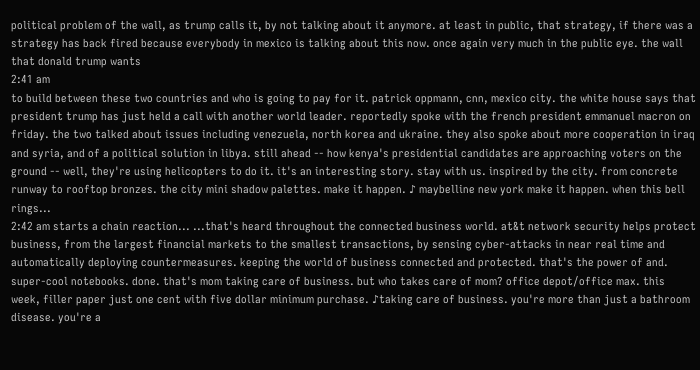political problem of the wall, as trump calls it, by not talking about it anymore. at least in public, that strategy, if there was a strategy has back fired because everybody in mexico is talking about this now. once again very much in the public eye. the wall that donald trump wants
2:41 am
to build between these two countries and who is going to pay for it. patrick oppmann, cnn, mexico city. the white house says that president trump has just held a call with another world leader. reportedly spoke with the french president emmanuel macron on friday. the two talked about issues including venezuela, north korea and ukraine. they also spoke about more cooperation in iraq and syria, and of a political solution in libya. still ahead -- how kenya's presidential candidates are approaching voters on the ground -- well, they're using helicopters to do it. it's an interesting story. stay with us. inspired by the city. from concrete runway to rooftop bronzes. the city mini shadow palettes. make it happen. ♪ maybelline new york make it happen. when this bell rings...
2:42 am starts a chain reaction... ...that's heard throughout the connected business world. at&t network security helps protect business, from the largest financial markets to the smallest transactions, by sensing cyber-attacks in near real time and automatically deploying countermeasures. keeping the world of business connected and protected. that's the power of and. super-cool notebooks. done. that's mom taking care of business. but who takes care of mom? office depot/office max. this week, filler paper just one cent with five dollar minimum purchase. ♪taking care of business. you're more than just a bathroom disease. you're a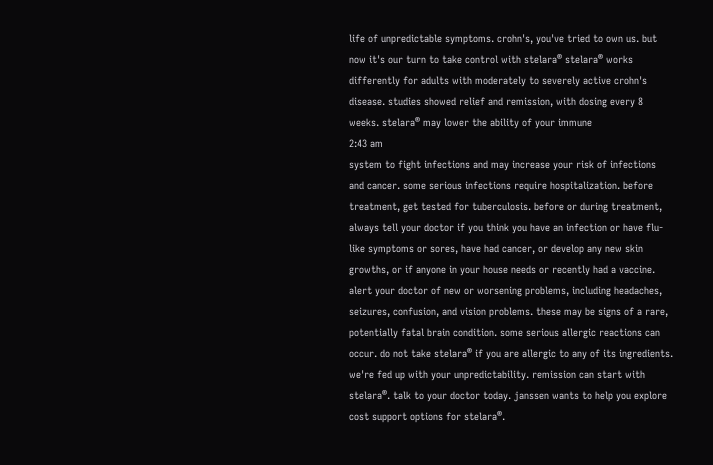life of unpredictable symptoms. crohn's, you've tried to own us. but now it's our turn to take control with stelara® stelara® works differently for adults with moderately to severely active crohn's disease. studies showed relief and remission, with dosing every 8 weeks. stelara® may lower the ability of your immune
2:43 am
system to fight infections and may increase your risk of infections and cancer. some serious infections require hospitalization. before treatment, get tested for tuberculosis. before or during treatment, always tell your doctor if you think you have an infection or have flu-like symptoms or sores, have had cancer, or develop any new skin growths, or if anyone in your house needs or recently had a vaccine. alert your doctor of new or worsening problems, including headaches, seizures, confusion, and vision problems. these may be signs of a rare, potentially fatal brain condition. some serious allergic reactions can occur. do not take stelara® if you are allergic to any of its ingredients. we're fed up with your unpredictability. remission can start with stelara®. talk to your doctor today. janssen wants to help you explore cost support options for stelara®.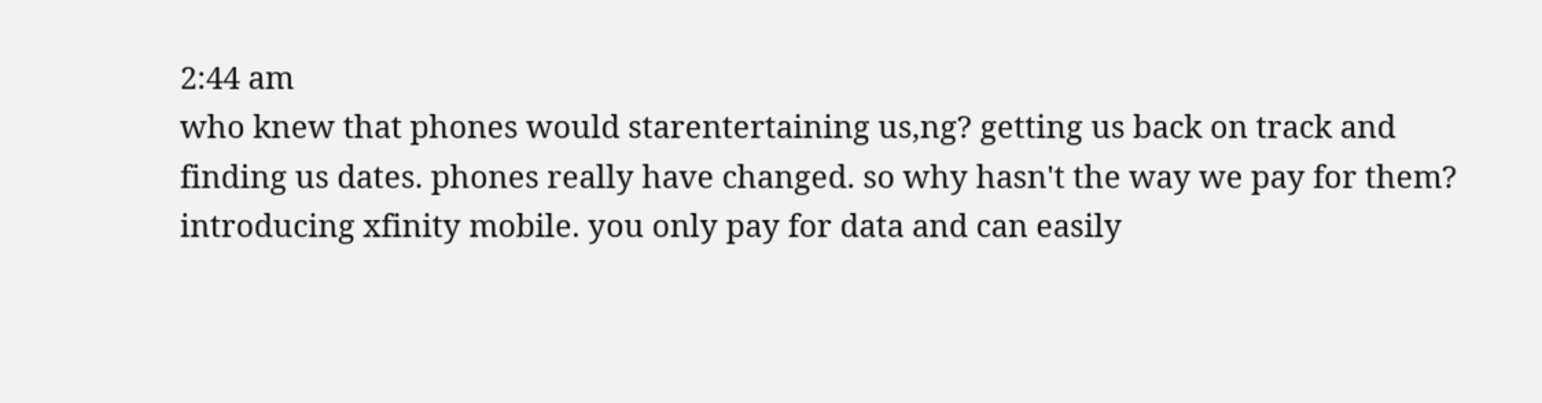2:44 am
who knew that phones would starentertaining us,ng? getting us back on track and finding us dates. phones really have changed. so why hasn't the way we pay for them? introducing xfinity mobile. you only pay for data and can easily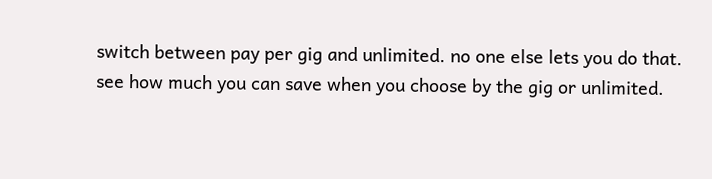switch between pay per gig and unlimited. no one else lets you do that. see how much you can save when you choose by the gig or unlimited.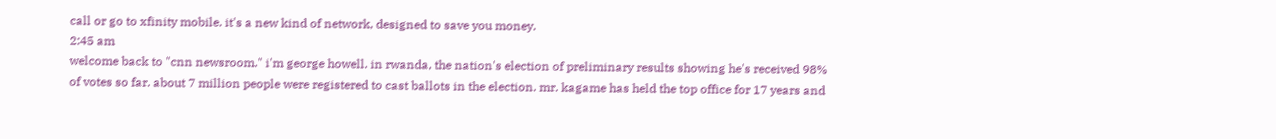call or go to xfinity mobile. it's a new kind of network, designed to save you money.
2:45 am
welcome back to "cnn newsroom." i'm george howell. in rwanda, the nation's election of preliminary results showing he's received 98% of votes so far. about 7 million people were registered to cast ballots in the election. mr. kagame has held the top office for 17 years and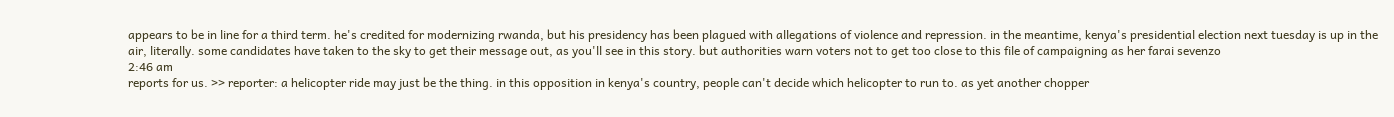appears to be in line for a third term. he's credited for modernizing rwanda, but his presidency has been plagued with allegations of violence and repression. in the meantime, kenya's presidential election next tuesday is up in the air, literally. some candidates have taken to the sky to get their message out, as you'll see in this story. but authorities warn voters not to get too close to this file of campaigning as her farai sevenzo
2:46 am
reports for us. >> reporter: a helicopter ride may just be the thing. in this opposition in kenya's country, people can't decide which helicopter to run to. as yet another chopper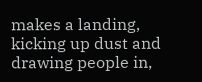makes a landing, kicking up dust and drawing people in,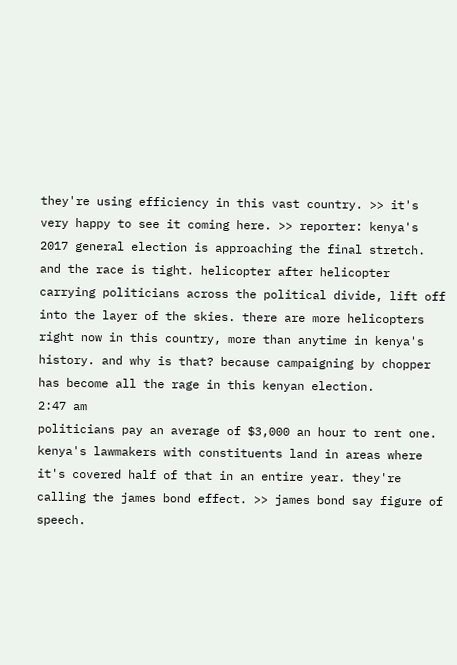they're using efficiency in this vast country. >> it's very happy to see it coming here. >> reporter: kenya's 2017 general election is approaching the final stretch. and the race is tight. helicopter after helicopter carrying politicians across the political divide, lift off into the layer of the skies. there are more helicopters right now in this country, more than anytime in kenya's history. and why is that? because campaigning by chopper has become all the rage in this kenyan election.
2:47 am
politicians pay an average of $3,000 an hour to rent one. kenya's lawmakers with constituents land in areas where it's covered half of that in an entire year. they're calling the james bond effect. >> james bond say figure of speech.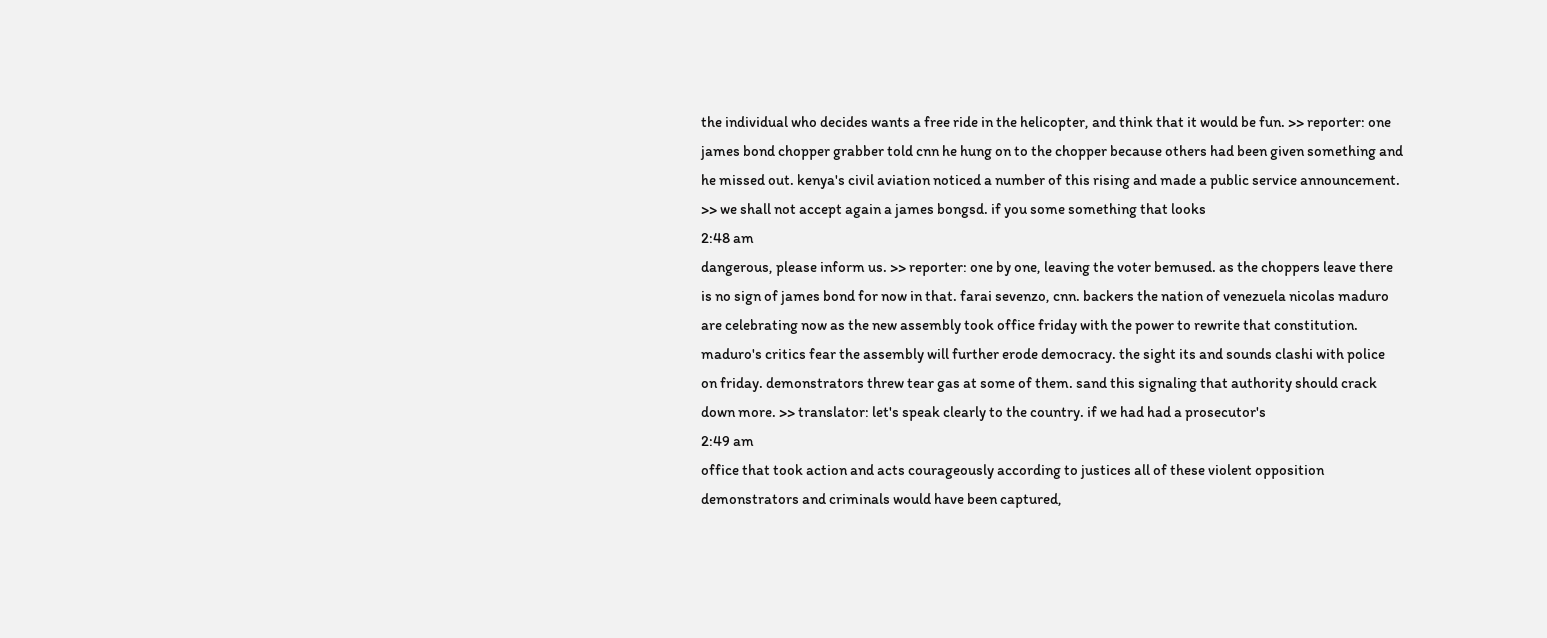the individual who decides wants a free ride in the helicopter, and think that it would be fun. >> reporter: one james bond chopper grabber told cnn he hung on to the chopper because others had been given something and he missed out. kenya's civil aviation noticed a number of this rising and made a public service announcement. >> we shall not accept again a james bongsd. if you some something that looks
2:48 am
dangerous, please inform us. >> reporter: one by one, leaving the voter bemused. as the choppers leave there is no sign of james bond for now in that. farai sevenzo, cnn. backers the nation of venezuela nicolas maduro are celebrating now as the new assembly took office friday with the power to rewrite that constitution. maduro's critics fear the assembly will further erode democracy. the sight its and sounds clashi with police on friday. demonstrators threw tear gas at some of them. sand this signaling that authority should crack down more. >> translator: let's speak clearly to the country. if we had had a prosecutor's
2:49 am
office that took action and acts courageously according to justices all of these violent opposition demonstrators and criminals would have been captured,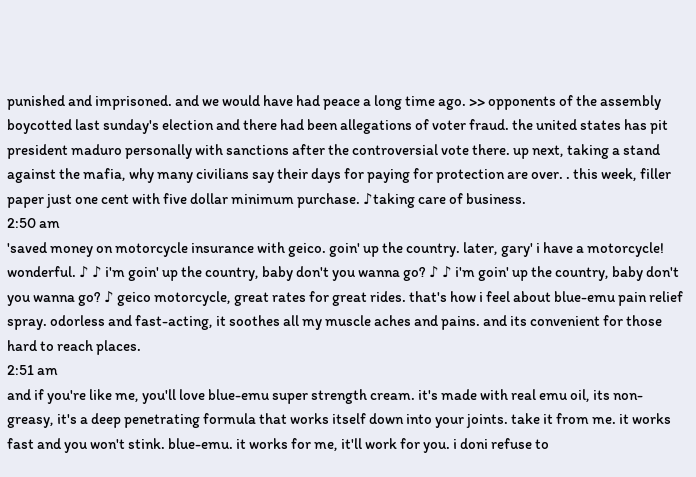punished and imprisoned. and we would have had peace a long time ago. >> opponents of the assembly boycotted last sunday's election and there had been allegations of voter fraud. the united states has pit president maduro personally with sanctions after the controversial vote there. up next, taking a stand against the mafia, why many civilians say their days for paying for protection are over. . this week, filler paper just one cent with five dollar minimum purchase. ♪taking care of business.
2:50 am
'saved money on motorcycle insurance with geico. goin' up the country. later, gary' i have a motorcycle! wonderful. ♪ ♪ i'm goin' up the country, baby don't you wanna go? ♪ ♪ i'm goin' up the country, baby don't you wanna go? ♪ geico motorcycle, great rates for great rides. that's how i feel about blue-emu pain relief spray. odorless and fast-acting, it soothes all my muscle aches and pains. and its convenient for those hard to reach places.
2:51 am
and if you're like me, you'll love blue-emu super strength cream. it's made with real emu oil, its non-greasy, it's a deep penetrating formula that works itself down into your joints. take it from me. it works fast and you won't stink. blue-emu. it works for me, it'll work for you. i doni refuse to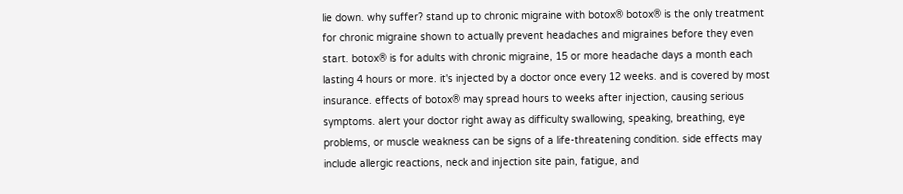lie down. why suffer? stand up to chronic migraine with botox® botox® is the only treatment for chronic migraine shown to actually prevent headaches and migraines before they even start. botox® is for adults with chronic migraine, 15 or more headache days a month each lasting 4 hours or more. it's injected by a doctor once every 12 weeks. and is covered by most insurance. effects of botox® may spread hours to weeks after injection, causing serious symptoms. alert your doctor right away as difficulty swallowing, speaking, breathing, eye problems, or muscle weakness can be signs of a life-threatening condition. side effects may include allergic reactions, neck and injection site pain, fatigue, and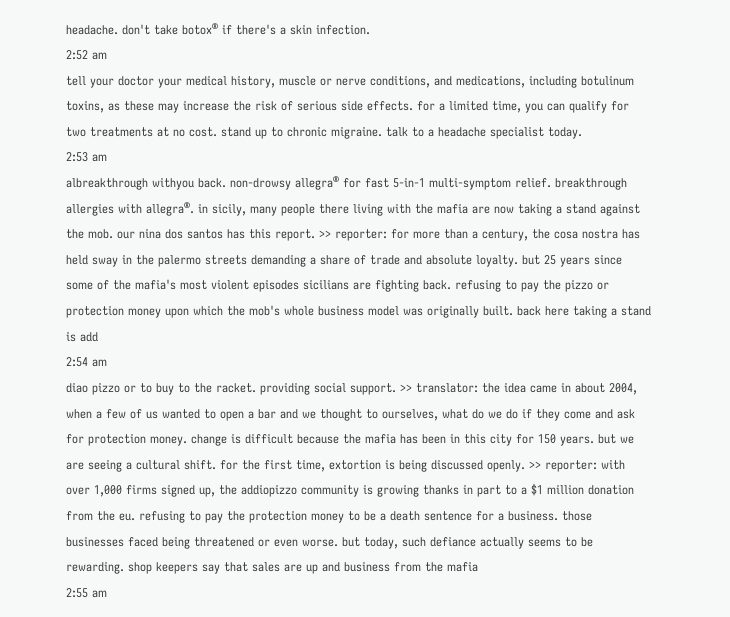headache. don't take botox® if there's a skin infection.
2:52 am
tell your doctor your medical history, muscle or nerve conditions, and medications, including botulinum toxins, as these may increase the risk of serious side effects. for a limited time, you can qualify for two treatments at no cost. stand up to chronic migraine. talk to a headache specialist today.
2:53 am
albreakthrough withyou back. non-drowsy allegra® for fast 5-in-1 multi-symptom relief. breakthrough allergies with allegra®. in sicily, many people there living with the mafia are now taking a stand against the mob. our nina dos santos has this report. >> reporter: for more than a century, the cosa nostra has held sway in the palermo streets demanding a share of trade and absolute loyalty. but 25 years since some of the mafia's most violent episodes sicilians are fighting back. refusing to pay the pizzo or protection money upon which the mob's whole business model was originally built. back here taking a stand is add
2:54 am
diao pizzo or to buy to the racket. providing social support. >> translator: the idea came in about 2004, when a few of us wanted to open a bar and we thought to ourselves, what do we do if they come and ask for protection money. change is difficult because the mafia has been in this city for 150 years. but we are seeing a cultural shift. for the first time, extortion is being discussed openly. >> reporter: with over 1,000 firms signed up, the addiopizzo community is growing thanks in part to a $1 million donation from the eu. refusing to pay the protection money to be a death sentence for a business. those businesses faced being threatened or even worse. but today, such defiance actually seems to be rewarding. shop keepers say that sales are up and business from the mafia
2:55 am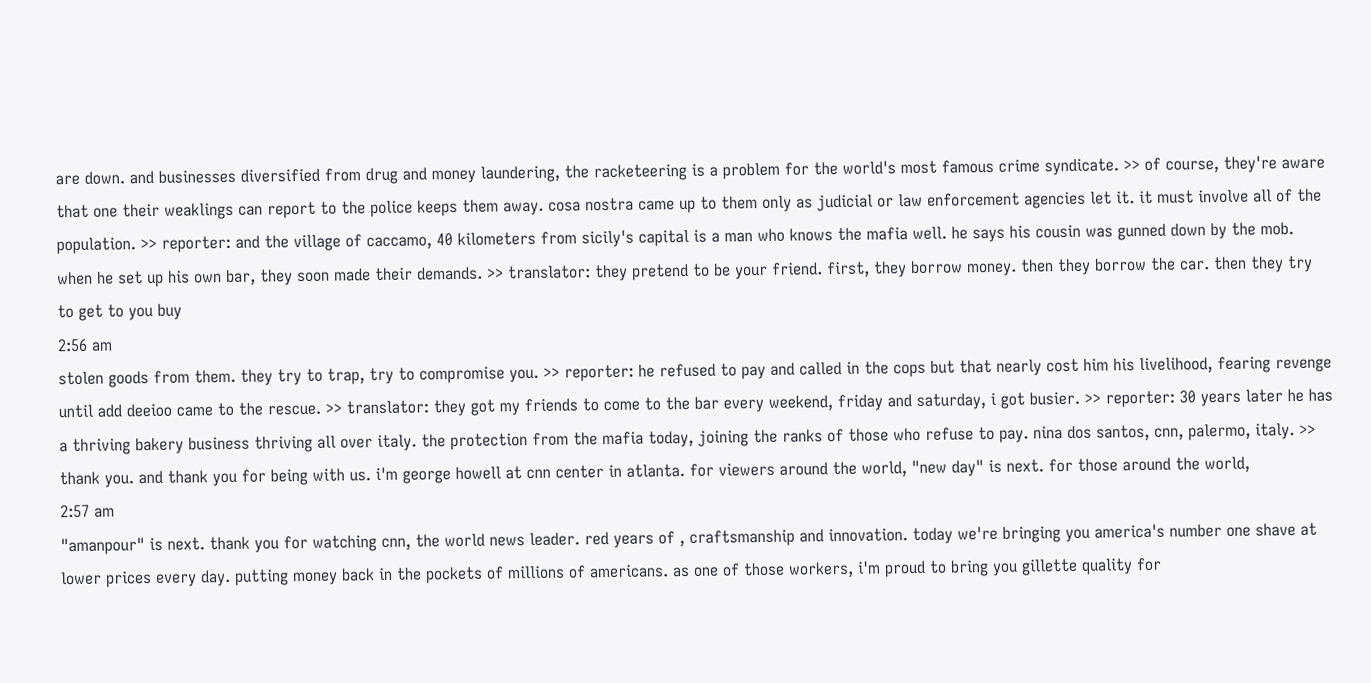are down. and businesses diversified from drug and money laundering, the racketeering is a problem for the world's most famous crime syndicate. >> of course, they're aware that one their weaklings can report to the police keeps them away. cosa nostra came up to them only as judicial or law enforcement agencies let it. it must involve all of the population. >> reporter: and the village of caccamo, 40 kilometers from sicily's capital is a man who knows the mafia well. he says his cousin was gunned down by the mob. when he set up his own bar, they soon made their demands. >> translator: they pretend to be your friend. first, they borrow money. then they borrow the car. then they try to get to you buy
2:56 am
stolen goods from them. they try to trap, try to compromise you. >> reporter: he refused to pay and called in the cops but that nearly cost him his livelihood, fearing revenge until add deeioo came to the rescue. >> translator: they got my friends to come to the bar every weekend, friday and saturday, i got busier. >> reporter: 30 years later he has a thriving bakery business thriving all over italy. the protection from the mafia today, joining the ranks of those who refuse to pay. nina dos santos, cnn, palermo, italy. >> thank you. and thank you for being with us. i'm george howell at cnn center in atlanta. for viewers around the world, "new day" is next. for those around the world,
2:57 am
"amanpour" is next. thank you for watching cnn, the world news leader. red years of , craftsmanship and innovation. today we're bringing you america's number one shave at lower prices every day. putting money back in the pockets of millions of americans. as one of those workers, i'm proud to bring you gillette quality for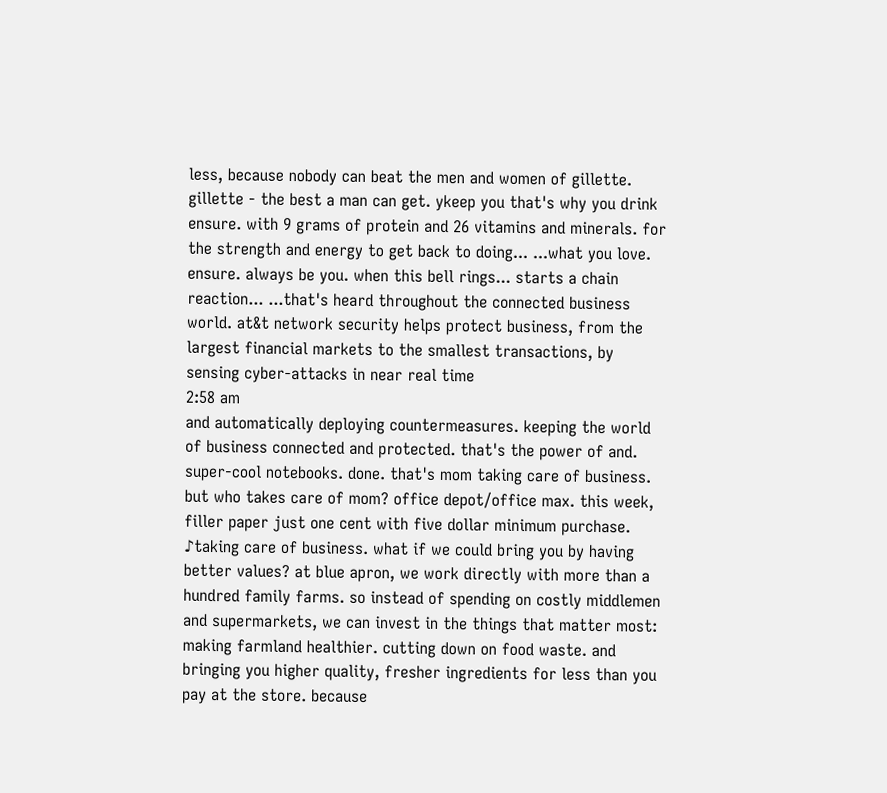less, because nobody can beat the men and women of gillette. gillette - the best a man can get. ykeep you that's why you drink ensure. with 9 grams of protein and 26 vitamins and minerals. for the strength and energy to get back to doing... ...what you love. ensure. always be you. when this bell rings... starts a chain reaction... ...that's heard throughout the connected business world. at&t network security helps protect business, from the largest financial markets to the smallest transactions, by sensing cyber-attacks in near real time
2:58 am
and automatically deploying countermeasures. keeping the world of business connected and protected. that's the power of and. super-cool notebooks. done. that's mom taking care of business. but who takes care of mom? office depot/office max. this week, filler paper just one cent with five dollar minimum purchase. ♪taking care of business. what if we could bring you by having better values? at blue apron, we work directly with more than a hundred family farms. so instead of spending on costly middlemen and supermarkets, we can invest in the things that matter most: making farmland healthier. cutting down on food waste. and bringing you higher quality, fresher ingredients for less than you pay at the store. because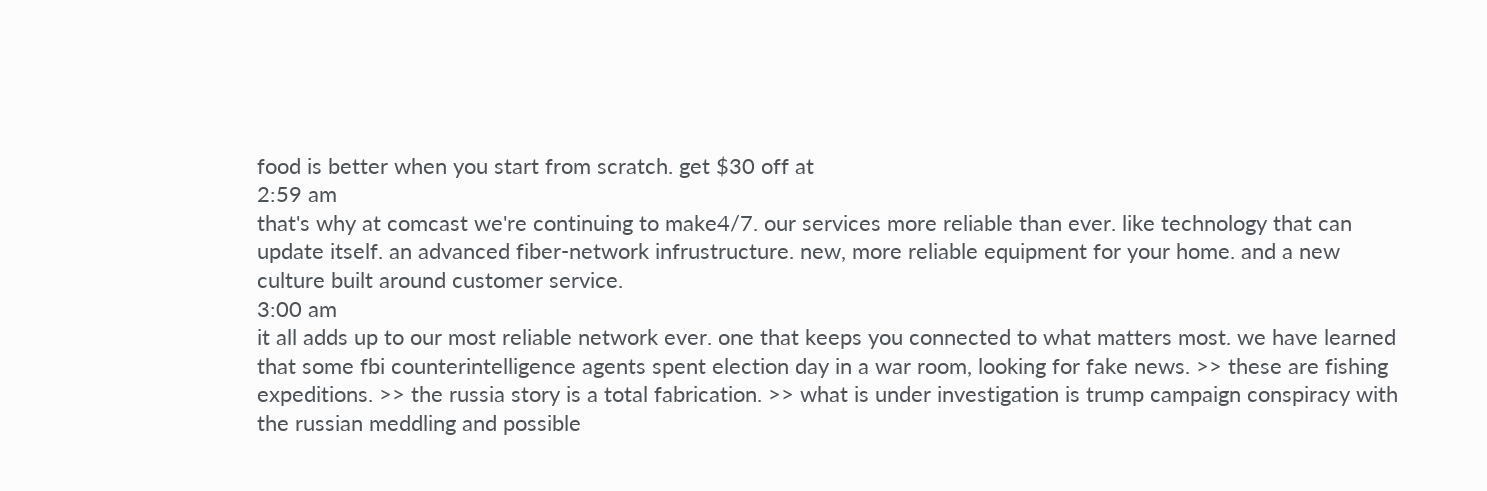food is better when you start from scratch. get $30 off at
2:59 am
that's why at comcast we're continuing to make4/7. our services more reliable than ever. like technology that can update itself. an advanced fiber-network infrustructure. new, more reliable equipment for your home. and a new culture built around customer service.
3:00 am
it all adds up to our most reliable network ever. one that keeps you connected to what matters most. we have learned that some fbi counterintelligence agents spent election day in a war room, looking for fake news. >> these are fishing expeditions. >> the russia story is a total fabrication. >> what is under investigation is trump campaign conspiracy with the russian meddling and possible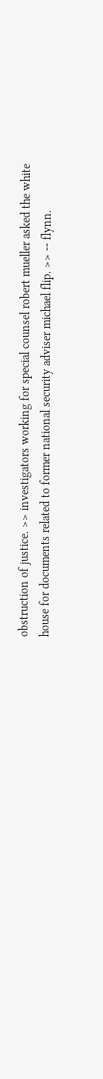obstruction of justice. >> investigators working for special counsel robert mueller asked the white house for documents related to former national security adviser michael flip. >> -- flynn.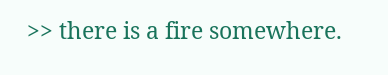>> there is a fire somewhere.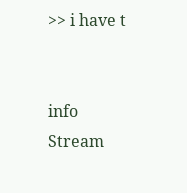>> i have t


info Stream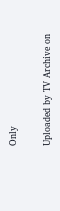Only

Uploaded by TV Archive on